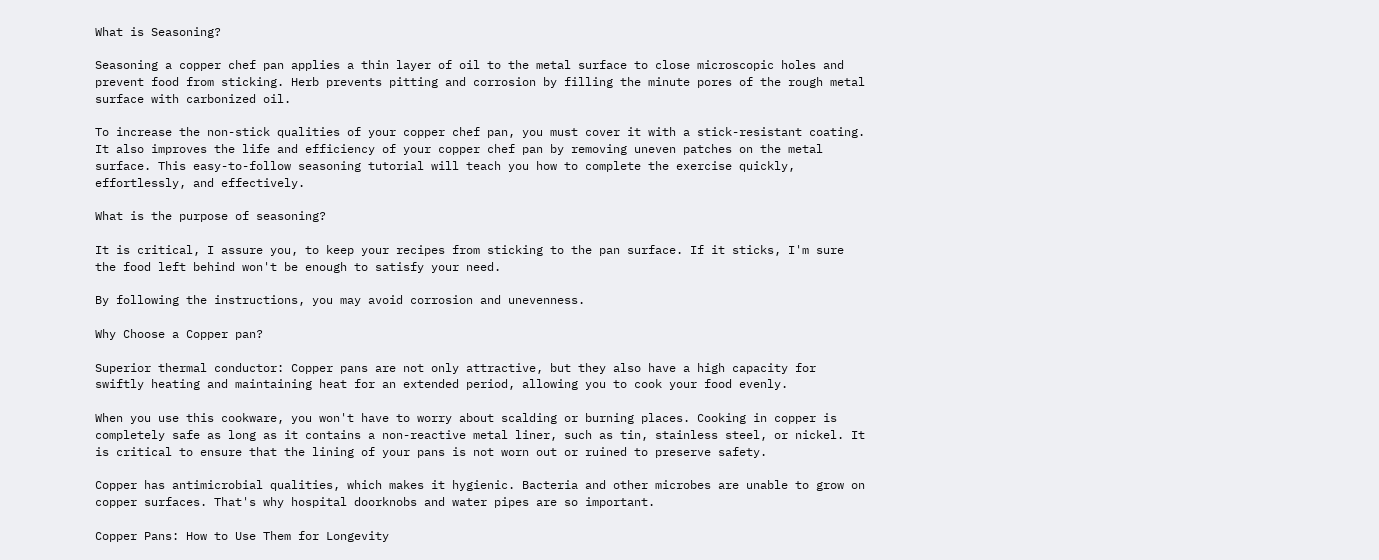What is Seasoning?

Seasoning a copper chef pan applies a thin layer of oil to the metal surface to close microscopic holes and prevent food from sticking. Herb prevents pitting and corrosion by filling the minute pores of the rough metal surface with carbonized oil.

To increase the non-stick qualities of your copper chef pan, you must cover it with a stick-resistant coating. It also improves the life and efficiency of your copper chef pan by removing uneven patches on the metal surface. This easy-to-follow seasoning tutorial will teach you how to complete the exercise quickly, effortlessly, and effectively.

What is the purpose of seasoning?

It is critical, I assure you, to keep your recipes from sticking to the pan surface. If it sticks, I'm sure the food left behind won't be enough to satisfy your need.

By following the instructions, you may avoid corrosion and unevenness.

Why Choose a Copper pan?

Superior thermal conductor: Copper pans are not only attractive, but they also have a high capacity for swiftly heating and maintaining heat for an extended period, allowing you to cook your food evenly.

When you use this cookware, you won't have to worry about scalding or burning places. Cooking in copper is completely safe as long as it contains a non-reactive metal liner, such as tin, stainless steel, or nickel. It is critical to ensure that the lining of your pans is not worn out or ruined to preserve safety.

Copper has antimicrobial qualities, which makes it hygienic. Bacteria and other microbes are unable to grow on copper surfaces. That's why hospital doorknobs and water pipes are so important.

Copper Pans: How to Use Them for Longevity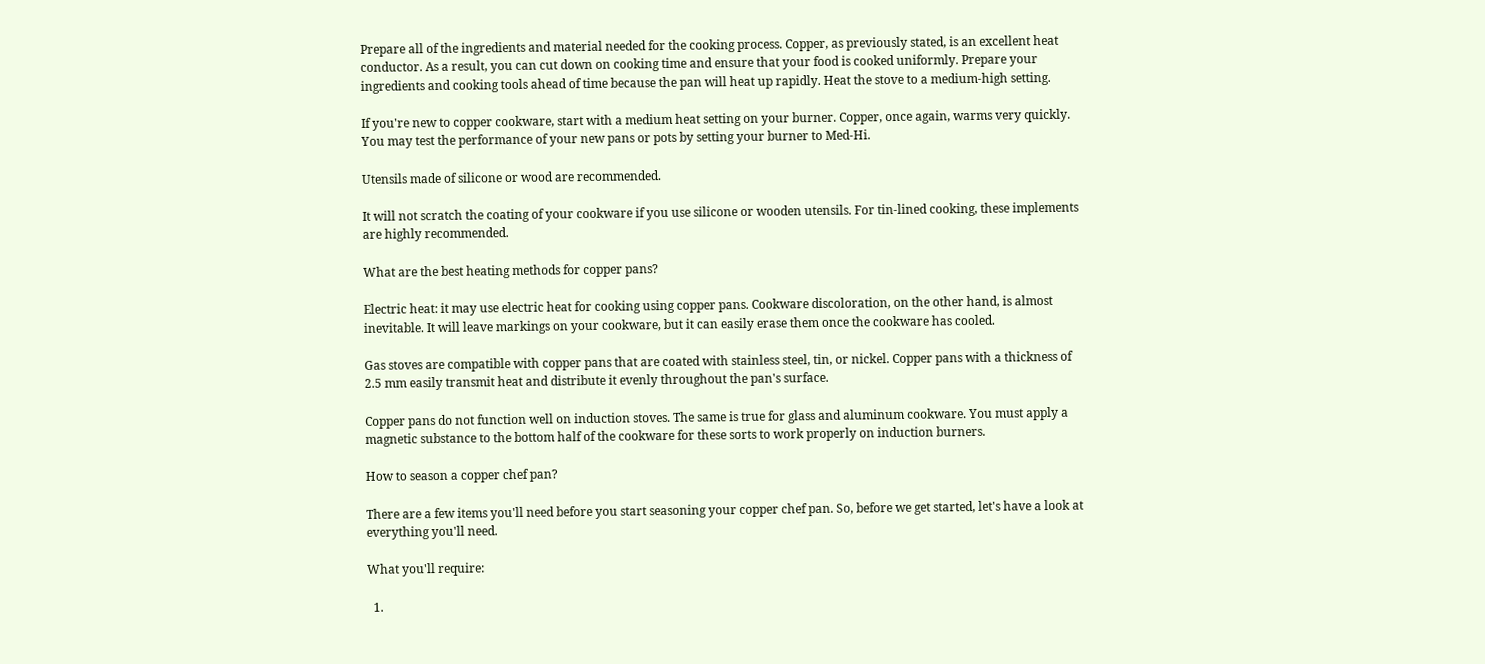Prepare all of the ingredients and material needed for the cooking process. Copper, as previously stated, is an excellent heat conductor. As a result, you can cut down on cooking time and ensure that your food is cooked uniformly. Prepare your ingredients and cooking tools ahead of time because the pan will heat up rapidly. Heat the stove to a medium-high setting.

If you're new to copper cookware, start with a medium heat setting on your burner. Copper, once again, warms very quickly. You may test the performance of your new pans or pots by setting your burner to Med-Hi.

Utensils made of silicone or wood are recommended.

It will not scratch the coating of your cookware if you use silicone or wooden utensils. For tin-lined cooking, these implements are highly recommended.

What are the best heating methods for copper pans?

Electric heat: it may use electric heat for cooking using copper pans. Cookware discoloration, on the other hand, is almost inevitable. It will leave markings on your cookware, but it can easily erase them once the cookware has cooled.

Gas stoves are compatible with copper pans that are coated with stainless steel, tin, or nickel. Copper pans with a thickness of 2.5 mm easily transmit heat and distribute it evenly throughout the pan's surface.

Copper pans do not function well on induction stoves. The same is true for glass and aluminum cookware. You must apply a magnetic substance to the bottom half of the cookware for these sorts to work properly on induction burners.

How to season a copper chef pan?

There are a few items you'll need before you start seasoning your copper chef pan. So, before we get started, let's have a look at everything you'll need.

What you'll require:

  1.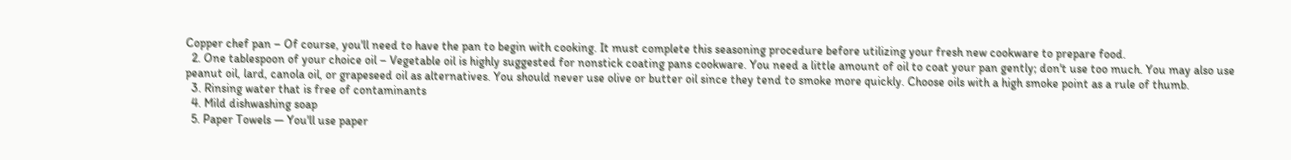Copper chef pan – Of course, you'll need to have the pan to begin with cooking. It must complete this seasoning procedure before utilizing your fresh new cookware to prepare food.
  2. One tablespoon of your choice oil – Vegetable oil is highly suggested for nonstick coating pans cookware. You need a little amount of oil to coat your pan gently; don't use too much. You may also use peanut oil, lard, canola oil, or grapeseed oil as alternatives. You should never use olive or butter oil since they tend to smoke more quickly. Choose oils with a high smoke point as a rule of thumb.
  3. Rinsing water that is free of contaminants
  4. Mild dishwashing soap
  5. Paper Towels — You'll use paper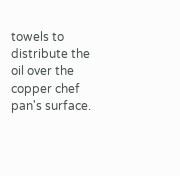towels to distribute the oil over the copper chef pan's surface.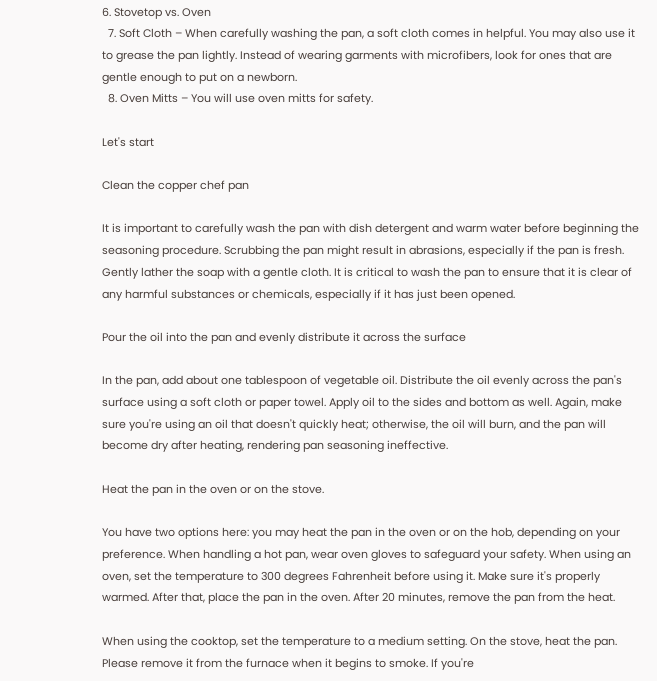6. Stovetop vs. Oven
  7. Soft Cloth – When carefully washing the pan, a soft cloth comes in helpful. You may also use it to grease the pan lightly. Instead of wearing garments with microfibers, look for ones that are gentle enough to put on a newborn.
  8. Oven Mitts – You will use oven mitts for safety.

Let's start

Clean the copper chef pan

It is important to carefully wash the pan with dish detergent and warm water before beginning the seasoning procedure. Scrubbing the pan might result in abrasions, especially if the pan is fresh. Gently lather the soap with a gentle cloth. It is critical to wash the pan to ensure that it is clear of any harmful substances or chemicals, especially if it has just been opened.

Pour the oil into the pan and evenly distribute it across the surface

In the pan, add about one tablespoon of vegetable oil. Distribute the oil evenly across the pan's surface using a soft cloth or paper towel. Apply oil to the sides and bottom as well. Again, make sure you're using an oil that doesn't quickly heat; otherwise, the oil will burn, and the pan will become dry after heating, rendering pan seasoning ineffective.

Heat the pan in the oven or on the stove.

You have two options here: you may heat the pan in the oven or on the hob, depending on your preference. When handling a hot pan, wear oven gloves to safeguard your safety. When using an oven, set the temperature to 300 degrees Fahrenheit before using it. Make sure it's properly warmed. After that, place the pan in the oven. After 20 minutes, remove the pan from the heat.

When using the cooktop, set the temperature to a medium setting. On the stove, heat the pan. Please remove it from the furnace when it begins to smoke. If you're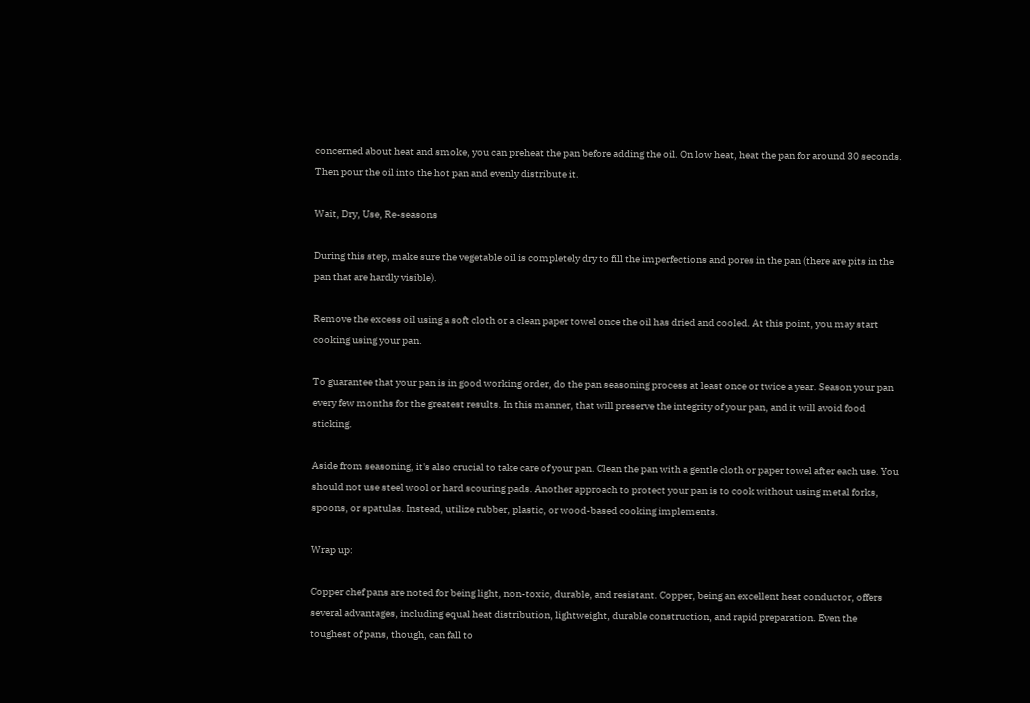concerned about heat and smoke, you can preheat the pan before adding the oil. On low heat, heat the pan for around 30 seconds. Then pour the oil into the hot pan and evenly distribute it.

Wait, Dry, Use, Re-seasons

During this step, make sure the vegetable oil is completely dry to fill the imperfections and pores in the pan (there are pits in the pan that are hardly visible).

Remove the excess oil using a soft cloth or a clean paper towel once the oil has dried and cooled. At this point, you may start cooking using your pan.

To guarantee that your pan is in good working order, do the pan seasoning process at least once or twice a year. Season your pan every few months for the greatest results. In this manner, that will preserve the integrity of your pan, and it will avoid food sticking.

Aside from seasoning, it's also crucial to take care of your pan. Clean the pan with a gentle cloth or paper towel after each use. You should not use steel wool or hard scouring pads. Another approach to protect your pan is to cook without using metal forks, spoons, or spatulas. Instead, utilize rubber, plastic, or wood-based cooking implements.

Wrap up:

Copper chef pans are noted for being light, non-toxic, durable, and resistant. Copper, being an excellent heat conductor, offers several advantages, including equal heat distribution, lightweight, durable construction, and rapid preparation. Even the toughest of pans, though, can fall to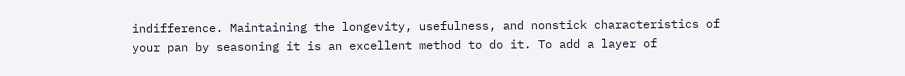indifference. Maintaining the longevity, usefulness, and nonstick characteristics of your pan by seasoning it is an excellent method to do it. To add a layer of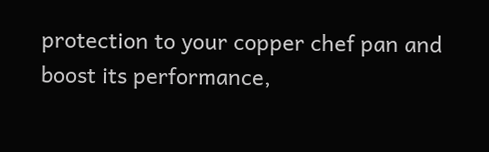protection to your copper chef pan and boost its performance,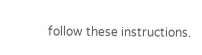follow these instructions.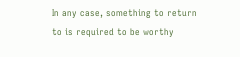In any case, something to return to is required to be worthy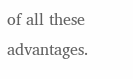of all these advantages.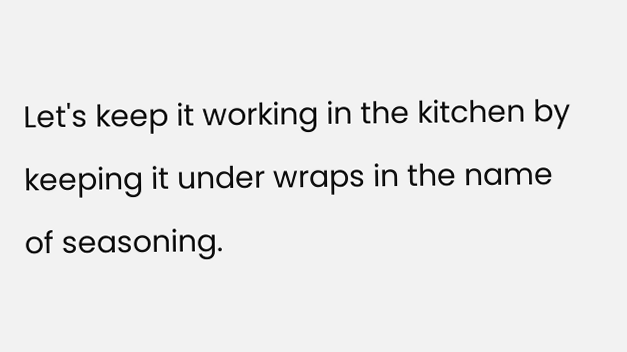Let's keep it working in the kitchen by keeping it under wraps in the name of seasoning.